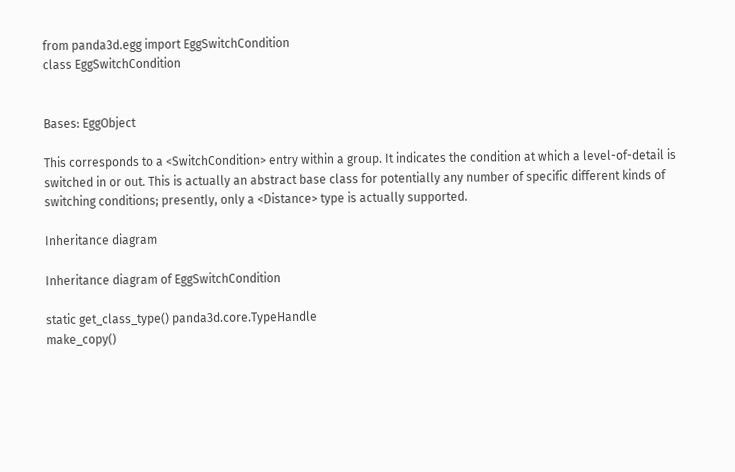from panda3d.egg import EggSwitchCondition
class EggSwitchCondition


Bases: EggObject

This corresponds to a <SwitchCondition> entry within a group. It indicates the condition at which a level-of-detail is switched in or out. This is actually an abstract base class for potentially any number of specific different kinds of switching conditions; presently, only a <Distance> type is actually supported.

Inheritance diagram

Inheritance diagram of EggSwitchCondition

static get_class_type() panda3d.core.TypeHandle
make_copy()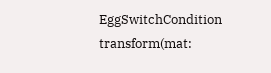EggSwitchCondition
transform(mat: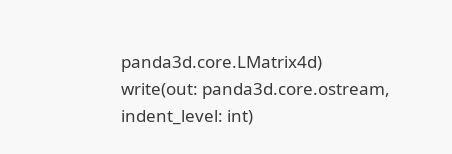panda3d.core.LMatrix4d)
write(out: panda3d.core.ostream, indent_level: int)